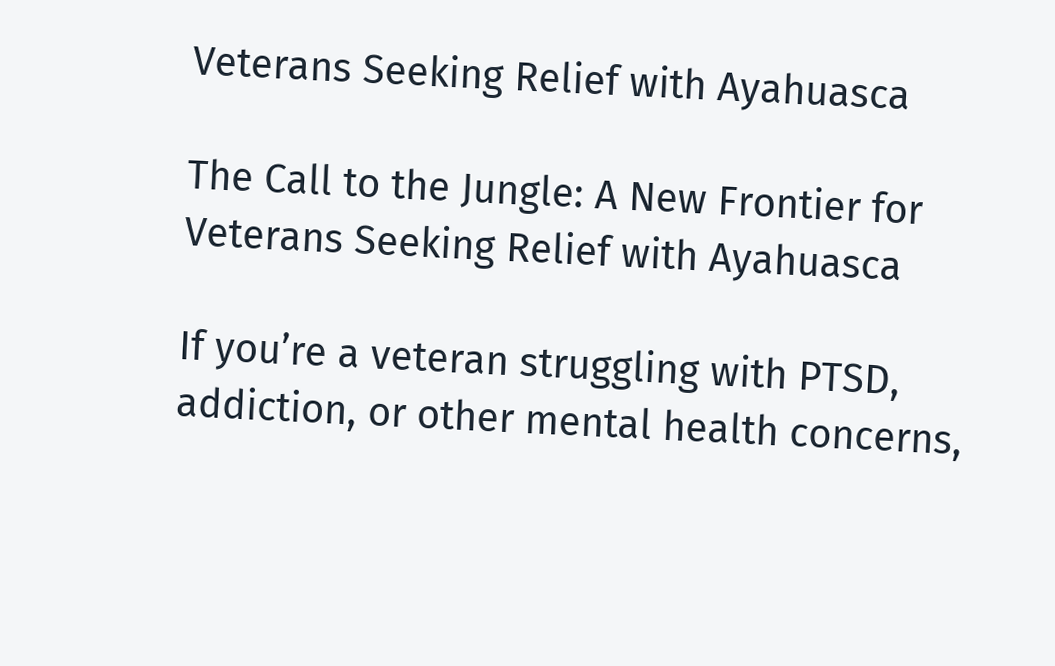Veterans Seeking Relief with Ayahuasca

The Call to the Jungle: A New Frontier for Veterans Seeking Relief with Ayahuasca

If you’re a veteran struggling with PTSD, addiction, or other mental health concerns,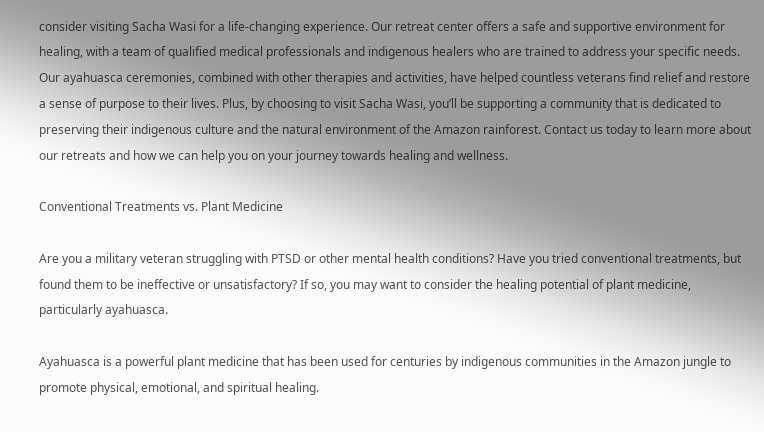consider visiting Sacha Wasi for a life-changing experience. Our retreat center offers a safe and supportive environment for healing, with a team of qualified medical professionals and indigenous healers who are trained to address your specific needs. Our ayahuasca ceremonies, combined with other therapies and activities, have helped countless veterans find relief and restore a sense of purpose to their lives. Plus, by choosing to visit Sacha Wasi, you’ll be supporting a community that is dedicated to preserving their indigenous culture and the natural environment of the Amazon rainforest. Contact us today to learn more about our retreats and how we can help you on your journey towards healing and wellness.

Conventional Treatments vs. Plant Medicine

Are you a military veteran struggling with PTSD or other mental health conditions? Have you tried conventional treatments, but found them to be ineffective or unsatisfactory? If so, you may want to consider the healing potential of plant medicine, particularly ayahuasca.

Ayahuasca is a powerful plant medicine that has been used for centuries by indigenous communities in the Amazon jungle to promote physical, emotional, and spiritual healing.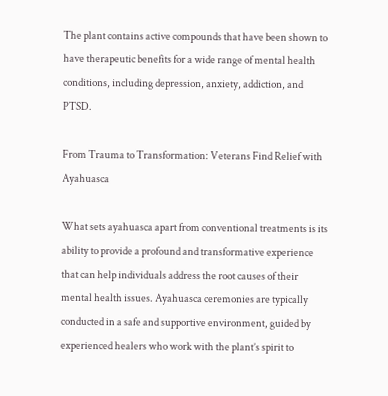The plant contains active compounds that have been shown to have therapeutic benefits for a wide range of mental health conditions, including depression, anxiety, addiction, and PTSD.

From Trauma to Transformation: Veterans Find Relief with Ayahuasca

What sets ayahuasca apart from conventional treatments is its ability to provide a profound and transformative experience that can help individuals address the root causes of their mental health issues. Ayahuasca ceremonies are typically conducted in a safe and supportive environment, guided by experienced healers who work with the plant’s spirit to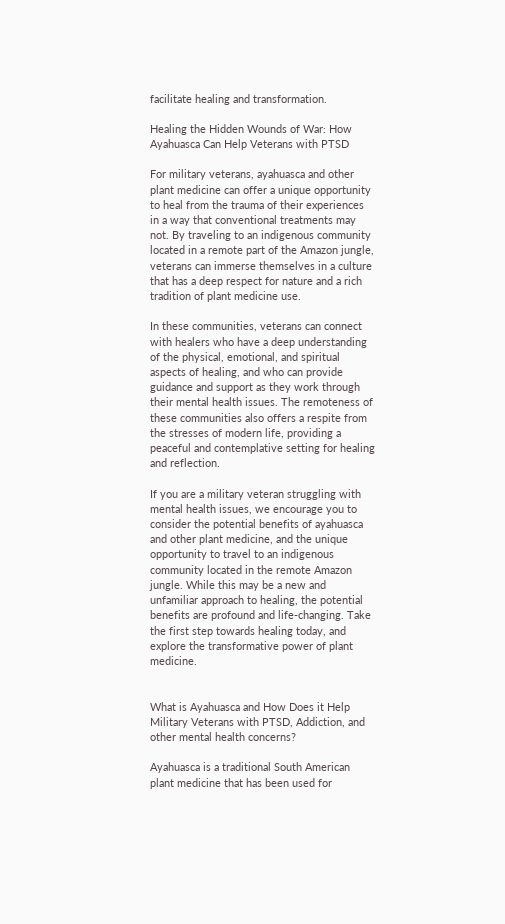facilitate healing and transformation.

Healing the Hidden Wounds of War: How Ayahuasca Can Help Veterans with PTSD

For military veterans, ayahuasca and other plant medicine can offer a unique opportunity to heal from the trauma of their experiences in a way that conventional treatments may not. By traveling to an indigenous community located in a remote part of the Amazon jungle, veterans can immerse themselves in a culture that has a deep respect for nature and a rich tradition of plant medicine use.

In these communities, veterans can connect with healers who have a deep understanding of the physical, emotional, and spiritual aspects of healing, and who can provide guidance and support as they work through their mental health issues. The remoteness of these communities also offers a respite from the stresses of modern life, providing a peaceful and contemplative setting for healing and reflection.

If you are a military veteran struggling with mental health issues, we encourage you to consider the potential benefits of ayahuasca and other plant medicine, and the unique opportunity to travel to an indigenous community located in the remote Amazon jungle. While this may be a new and unfamiliar approach to healing, the potential benefits are profound and life-changing. Take the first step towards healing today, and explore the transformative power of plant medicine.


What is Ayahuasca and How Does it Help Military Veterans with PTSD, Addiction, and other mental health concerns?

Ayahuasca is a traditional South American plant medicine that has been used for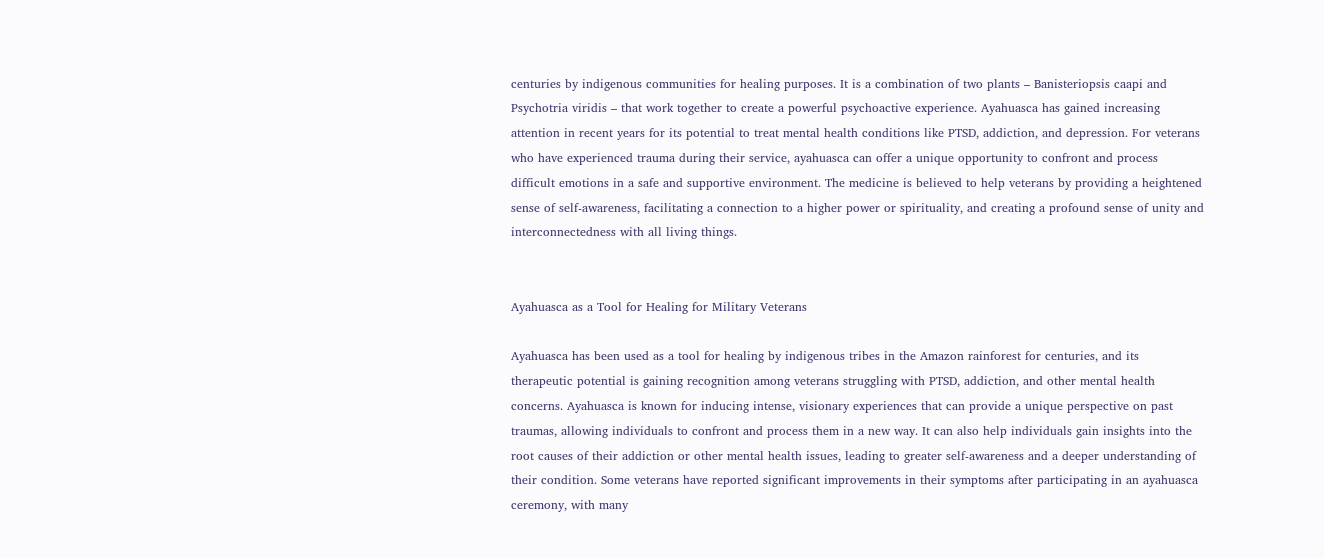centuries by indigenous communities for healing purposes. It is a combination of two plants – Banisteriopsis caapi and Psychotria viridis – that work together to create a powerful psychoactive experience. Ayahuasca has gained increasing attention in recent years for its potential to treat mental health conditions like PTSD, addiction, and depression. For veterans who have experienced trauma during their service, ayahuasca can offer a unique opportunity to confront and process difficult emotions in a safe and supportive environment. The medicine is believed to help veterans by providing a heightened sense of self-awareness, facilitating a connection to a higher power or spirituality, and creating a profound sense of unity and interconnectedness with all living things.


Ayahuasca as a Tool for Healing for Military Veterans

Ayahuasca has been used as a tool for healing by indigenous tribes in the Amazon rainforest for centuries, and its therapeutic potential is gaining recognition among veterans struggling with PTSD, addiction, and other mental health concerns. Ayahuasca is known for inducing intense, visionary experiences that can provide a unique perspective on past traumas, allowing individuals to confront and process them in a new way. It can also help individuals gain insights into the root causes of their addiction or other mental health issues, leading to greater self-awareness and a deeper understanding of their condition. Some veterans have reported significant improvements in their symptoms after participating in an ayahuasca ceremony, with many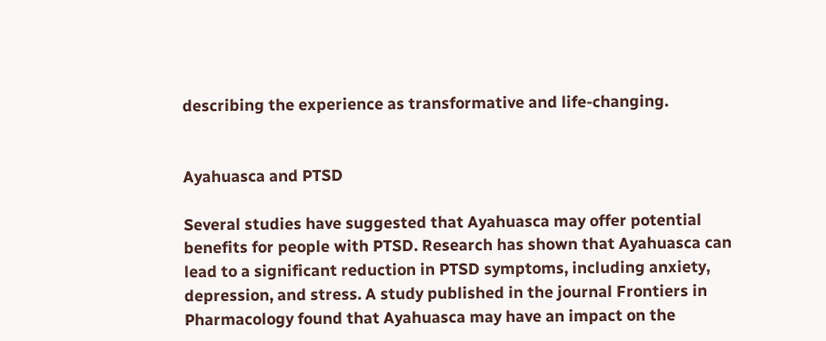describing the experience as transformative and life-changing.


Ayahuasca and PTSD

Several studies have suggested that Ayahuasca may offer potential benefits for people with PTSD. Research has shown that Ayahuasca can lead to a significant reduction in PTSD symptoms, including anxiety, depression, and stress. A study published in the journal Frontiers in Pharmacology found that Ayahuasca may have an impact on the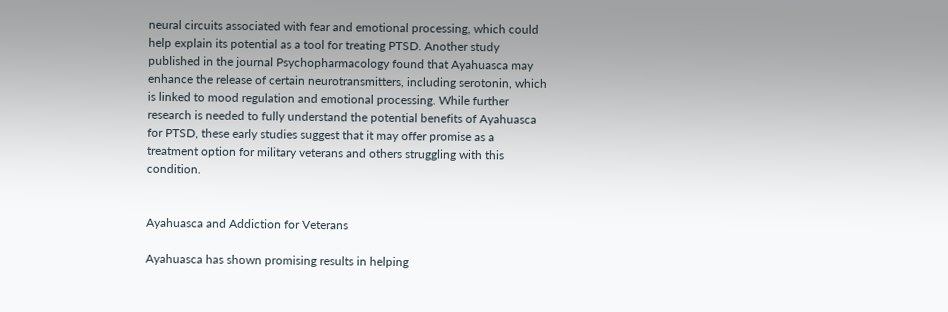neural circuits associated with fear and emotional processing, which could help explain its potential as a tool for treating PTSD. Another study published in the journal Psychopharmacology found that Ayahuasca may enhance the release of certain neurotransmitters, including serotonin, which is linked to mood regulation and emotional processing. While further research is needed to fully understand the potential benefits of Ayahuasca for PTSD, these early studies suggest that it may offer promise as a treatment option for military veterans and others struggling with this condition.


Ayahuasca and Addiction for Veterans

Ayahuasca has shown promising results in helping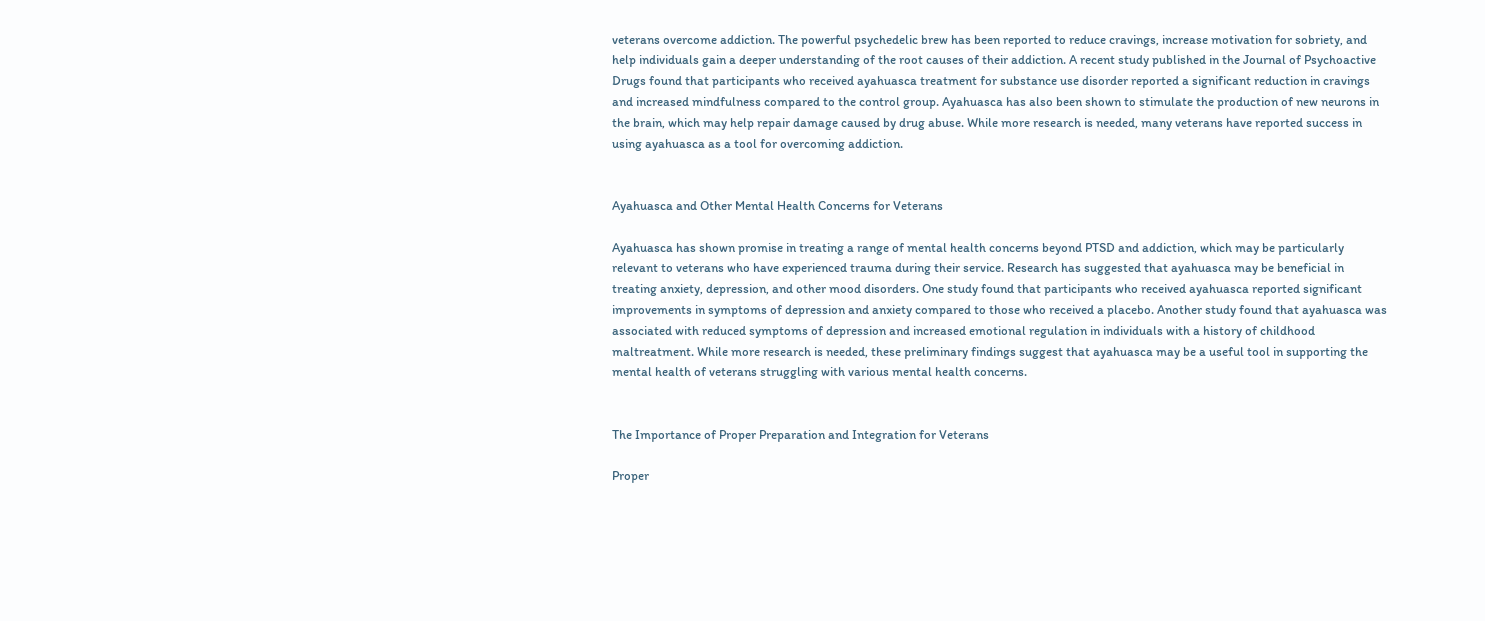veterans overcome addiction. The powerful psychedelic brew has been reported to reduce cravings, increase motivation for sobriety, and help individuals gain a deeper understanding of the root causes of their addiction. A recent study published in the Journal of Psychoactive Drugs found that participants who received ayahuasca treatment for substance use disorder reported a significant reduction in cravings and increased mindfulness compared to the control group. Ayahuasca has also been shown to stimulate the production of new neurons in the brain, which may help repair damage caused by drug abuse. While more research is needed, many veterans have reported success in using ayahuasca as a tool for overcoming addiction.


Ayahuasca and Other Mental Health Concerns for Veterans

Ayahuasca has shown promise in treating a range of mental health concerns beyond PTSD and addiction, which may be particularly relevant to veterans who have experienced trauma during their service. Research has suggested that ayahuasca may be beneficial in treating anxiety, depression, and other mood disorders. One study found that participants who received ayahuasca reported significant improvements in symptoms of depression and anxiety compared to those who received a placebo. Another study found that ayahuasca was associated with reduced symptoms of depression and increased emotional regulation in individuals with a history of childhood maltreatment. While more research is needed, these preliminary findings suggest that ayahuasca may be a useful tool in supporting the mental health of veterans struggling with various mental health concerns.


The Importance of Proper Preparation and Integration for Veterans

Proper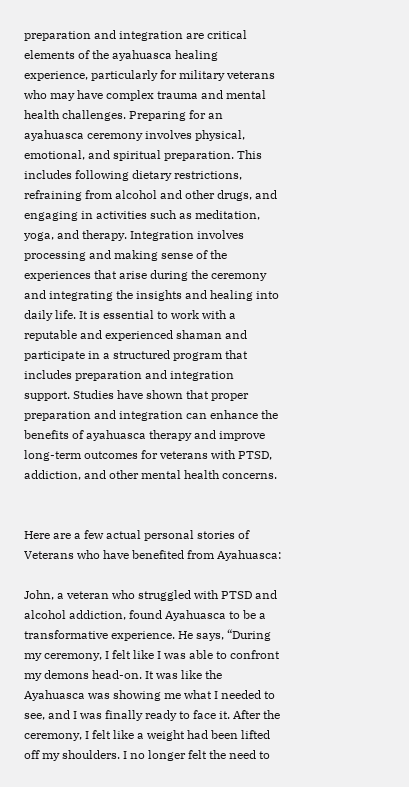preparation and integration are critical elements of the ayahuasca healing experience, particularly for military veterans who may have complex trauma and mental health challenges. Preparing for an ayahuasca ceremony involves physical, emotional, and spiritual preparation. This includes following dietary restrictions, refraining from alcohol and other drugs, and engaging in activities such as meditation, yoga, and therapy. Integration involves processing and making sense of the experiences that arise during the ceremony and integrating the insights and healing into daily life. It is essential to work with a reputable and experienced shaman and participate in a structured program that includes preparation and integration support. Studies have shown that proper preparation and integration can enhance the benefits of ayahuasca therapy and improve long-term outcomes for veterans with PTSD, addiction, and other mental health concerns.


Here are a few actual personal stories of Veterans who have benefited from Ayahuasca:

John, a veteran who struggled with PTSD and alcohol addiction, found Ayahuasca to be a transformative experience. He says, “During my ceremony, I felt like I was able to confront my demons head-on. It was like the Ayahuasca was showing me what I needed to see, and I was finally ready to face it. After the ceremony, I felt like a weight had been lifted off my shoulders. I no longer felt the need to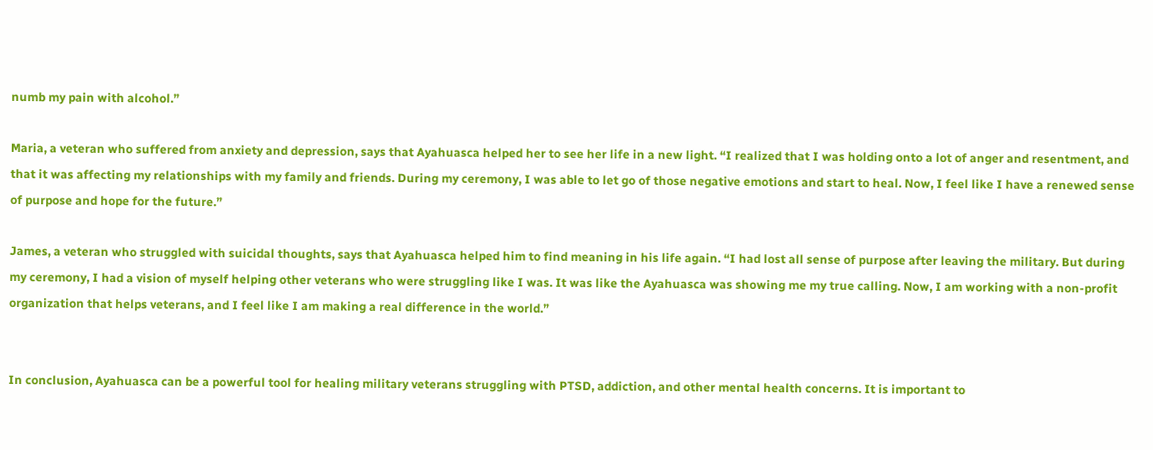numb my pain with alcohol.”

Maria, a veteran who suffered from anxiety and depression, says that Ayahuasca helped her to see her life in a new light. “I realized that I was holding onto a lot of anger and resentment, and that it was affecting my relationships with my family and friends. During my ceremony, I was able to let go of those negative emotions and start to heal. Now, I feel like I have a renewed sense of purpose and hope for the future.”

James, a veteran who struggled with suicidal thoughts, says that Ayahuasca helped him to find meaning in his life again. “I had lost all sense of purpose after leaving the military. But during my ceremony, I had a vision of myself helping other veterans who were struggling like I was. It was like the Ayahuasca was showing me my true calling. Now, I am working with a non-profit organization that helps veterans, and I feel like I am making a real difference in the world.”


In conclusion, Ayahuasca can be a powerful tool for healing military veterans struggling with PTSD, addiction, and other mental health concerns. It is important to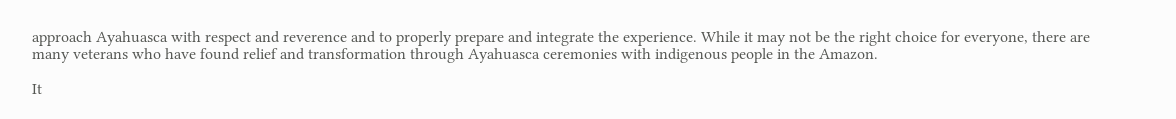approach Ayahuasca with respect and reverence and to properly prepare and integrate the experience. While it may not be the right choice for everyone, there are many veterans who have found relief and transformation through Ayahuasca ceremonies with indigenous people in the Amazon.

It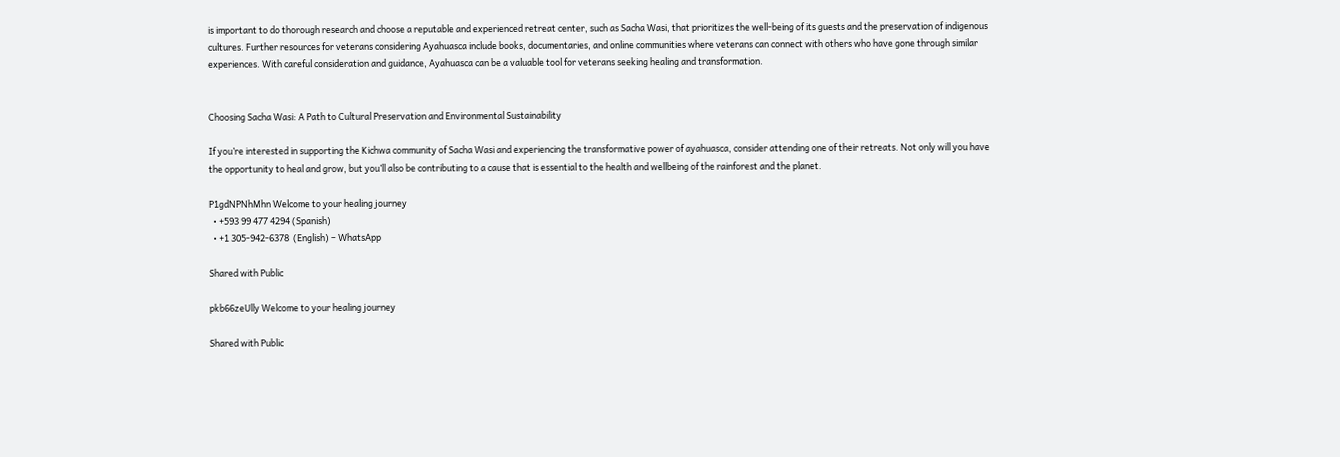is important to do thorough research and choose a reputable and experienced retreat center, such as Sacha Wasi, that prioritizes the well-being of its guests and the preservation of indigenous cultures. Further resources for veterans considering Ayahuasca include books, documentaries, and online communities where veterans can connect with others who have gone through similar experiences. With careful consideration and guidance, Ayahuasca can be a valuable tool for veterans seeking healing and transformation.


Choosing Sacha Wasi: A Path to Cultural Preservation and Environmental Sustainability

If you’re interested in supporting the Kichwa community of Sacha Wasi and experiencing the transformative power of ayahuasca, consider attending one of their retreats. Not only will you have the opportunity to heal and grow, but you’ll also be contributing to a cause that is essential to the health and wellbeing of the rainforest and the planet.

P1gdNPNhMhn Welcome to your healing journey
  • +593 99 477 4294 (Spanish)
  • +1 305-942-6378  (English) – WhatsApp

Shared with Public

pkb66zeUlly Welcome to your healing journey

Shared with Public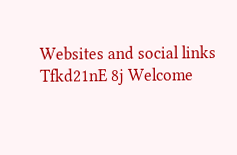Websites and social links
Tfkd21nE 8j Welcome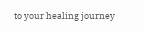to your healing journey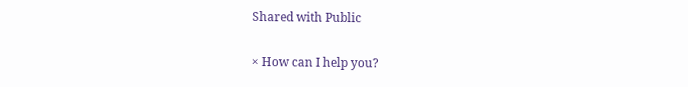Shared with Public


× How can I help you?